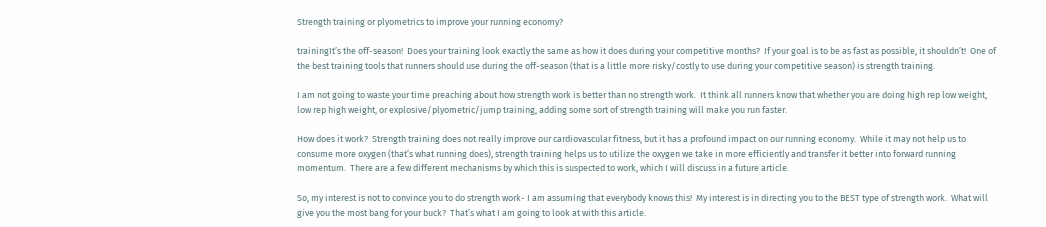Strength training or plyometrics to improve your running economy?

trainingIt’s the off-season!  Does your training look exactly the same as how it does during your competitive months?  If your goal is to be as fast as possible, it shouldn’t!  One of the best training tools that runners should use during the off-season (that is a little more risky/costly to use during your competitive season) is strength training.

I am not going to waste your time preaching about how strength work is better than no strength work.  It think all runners know that whether you are doing high rep low weight, low rep high weight, or explosive/plyometric/jump training, adding some sort of strength training will make you run faster.

How does it work?  Strength training does not really improve our cardiovascular fitness, but it has a profound impact on our running economy.  While it may not help us to consume more oxygen (that’s what running does), strength training helps us to utilize the oxygen we take in more efficiently and transfer it better into forward running momentum.  There are a few different mechanisms by which this is suspected to work, which I will discuss in a future article.

So, my interest is not to convince you to do strength work- I am assuming that everybody knows this!  My interest is in directing you to the BEST type of strength work.  What will give you the most bang for your buck?  That’s what I am going to look at with this article.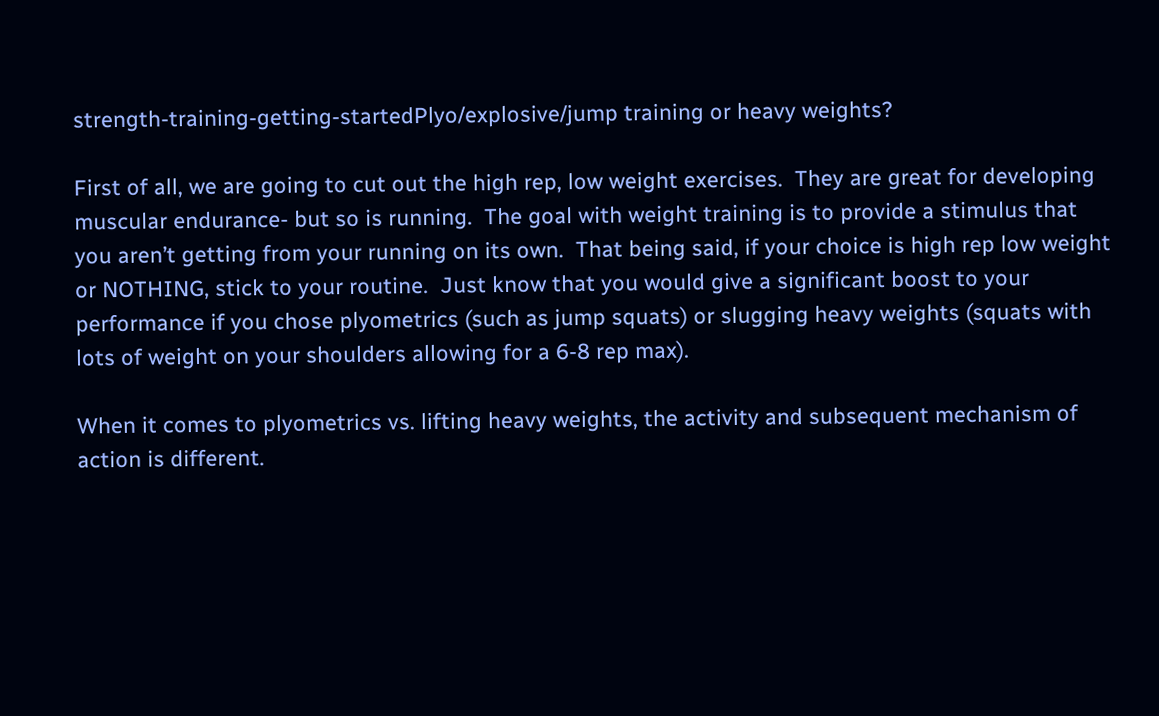strength-training-getting-startedPlyo/explosive/jump training or heavy weights?

First of all, we are going to cut out the high rep, low weight exercises.  They are great for developing muscular endurance- but so is running.  The goal with weight training is to provide a stimulus that you aren’t getting from your running on its own.  That being said, if your choice is high rep low weight or NOTHING, stick to your routine.  Just know that you would give a significant boost to your performance if you chose plyometrics (such as jump squats) or slugging heavy weights (squats with lots of weight on your shoulders allowing for a 6-8 rep max).

When it comes to plyometrics vs. lifting heavy weights, the activity and subsequent mechanism of action is different.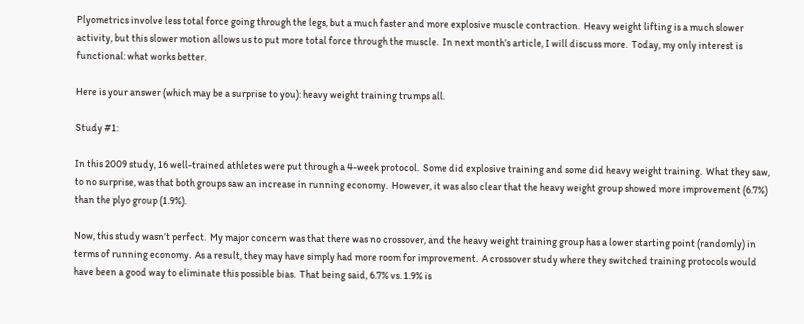Plyometrics involve less total force going through the legs, but a much faster and more explosive muscle contraction.  Heavy weight lifting is a much slower activity, but this slower motion allows us to put more total force through the muscle.  In next month’s article, I will discuss more.  Today, my only interest is functional: what works better.

Here is your answer (which may be a surprise to you): heavy weight training trumps all.

Study #1:

In this 2009 study, 16 well-trained athletes were put through a 4-week protocol.  Some did explosive training and some did heavy weight training.  What they saw, to no surprise, was that both groups saw an increase in running economy.  However, it was also clear that the heavy weight group showed more improvement (6.7%) than the plyo group (1.9%).

Now, this study wasn’t perfect.  My major concern was that there was no crossover, and the heavy weight training group has a lower starting point (randomly) in terms of running economy.  As a result, they may have simply had more room for improvement.  A crossover study where they switched training protocols would have been a good way to eliminate this possible bias.  That being said, 6.7% vs. 1.9% is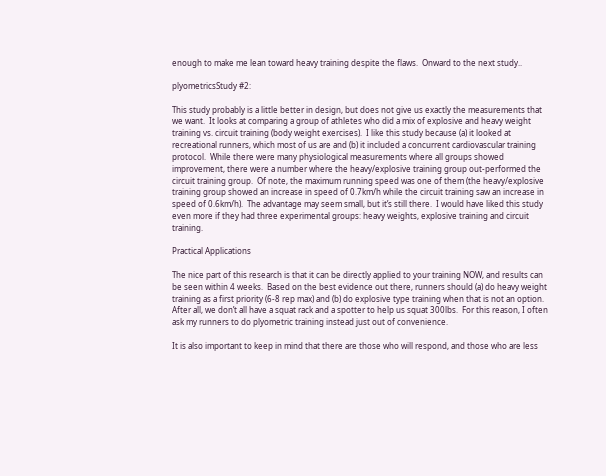enough to make me lean toward heavy training despite the flaws.  Onward to the next study..

plyometricsStudy #2:

This study probably is a little better in design, but does not give us exactly the measurements that we want.  It looks at comparing a group of athletes who did a mix of explosive and heavy weight training vs. circuit training (body weight exercises).  I like this study because (a) it looked at recreational runners, which most of us are and (b) it included a concurrent cardiovascular training protocol.  While there were many physiological measurements where all groups showed improvement, there were a number where the heavy/explosive training group out-performed the circuit training group.  Of note, the maximum running speed was one of them (the heavy/explosive training group showed an increase in speed of 0.7km/h while the circuit training saw an increase in speed of 0.6km/h).  The advantage may seem small, but it’s still there.  I would have liked this study even more if they had three experimental groups: heavy weights, explosive training and circuit training.

Practical Applications

The nice part of this research is that it can be directly applied to your training NOW, and results can be seen within 4 weeks.  Based on the best evidence out there, runners should (a) do heavy weight training as a first priority (6-8 rep max) and (b) do explosive type training when that is not an option.  After all, we don’t all have a squat rack and a spotter to help us squat 300lbs.  For this reason, I often ask my runners to do plyometric training instead just out of convenience.

It is also important to keep in mind that there are those who will respond, and those who are less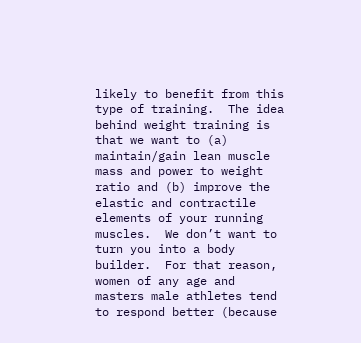likely to benefit from this type of training.  The idea behind weight training is that we want to (a) maintain/gain lean muscle mass and power to weight ratio and (b) improve the elastic and contractile elements of your running muscles.  We don’t want to turn you into a body builder.  For that reason, women of any age and masters male athletes tend to respond better (because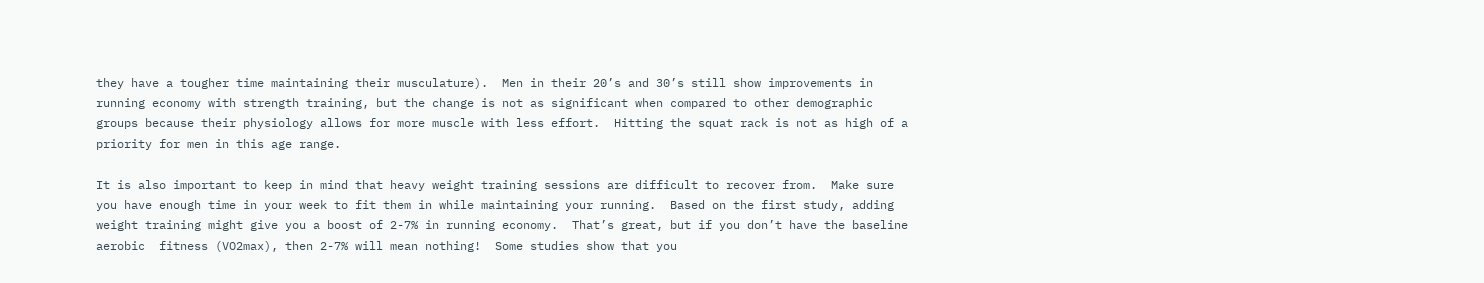they have a tougher time maintaining their musculature).  Men in their 20’s and 30’s still show improvements in running economy with strength training, but the change is not as significant when compared to other demographic groups because their physiology allows for more muscle with less effort.  Hitting the squat rack is not as high of a priority for men in this age range.

It is also important to keep in mind that heavy weight training sessions are difficult to recover from.  Make sure you have enough time in your week to fit them in while maintaining your running.  Based on the first study, adding weight training might give you a boost of 2-7% in running economy.  That’s great, but if you don’t have the baseline aerobic  fitness (VO2max), then 2-7% will mean nothing!  Some studies show that you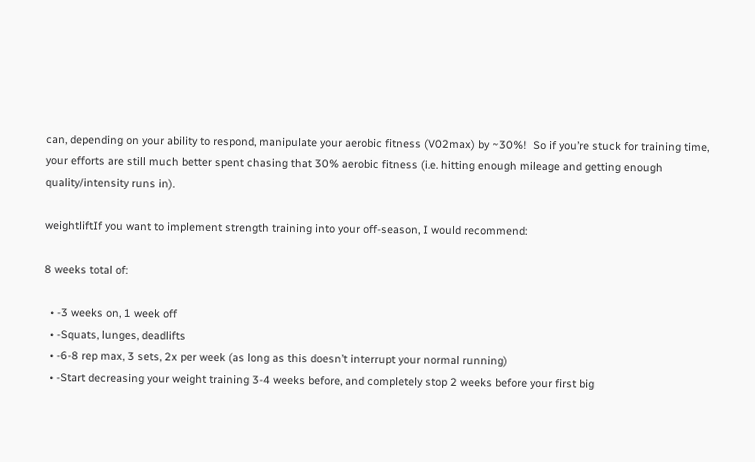can, depending on your ability to respond, manipulate your aerobic fitness (V02max) by ~30%!  So if you’re stuck for training time, your efforts are still much better spent chasing that 30% aerobic fitness (i.e. hitting enough mileage and getting enough quality/intensity runs in).

weightliftIf you want to implement strength training into your off-season, I would recommend:

8 weeks total of:

  • -3 weeks on, 1 week off
  • -Squats, lunges, deadlifts
  • -6-8 rep max, 3 sets, 2x per week (as long as this doesn’t interrupt your normal running)
  • -Start decreasing your weight training 3-4 weeks before, and completely stop 2 weeks before your first big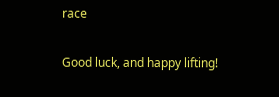race

Good luck, and happy lifting!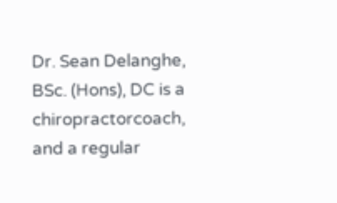Dr. Sean Delanghe, BSc. (Hons), DC is a chiropractorcoach, and a regular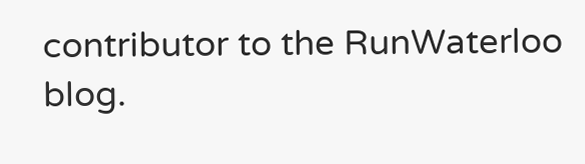contributor to the RunWaterloo blog.